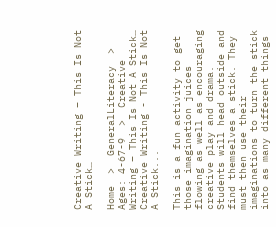Creative Writing – This Is Not A Stick…

Home  >  GeneralLiteracy  >  Ages: 4-67-9  >  Creative Writing – This Is Not A Stick…
Creative Writing - This Is Not A Stick...

This is a fun activity to get those imagination juices flowing as well as encouraging creative play and drama. Students will head outside and find themselves a stick. They must then use their imaginations to turn the stick into as many different things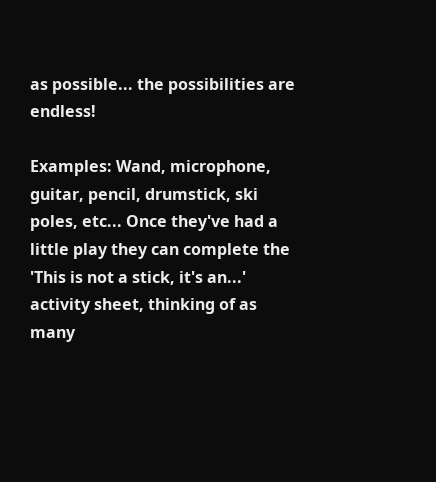as possible... the possibilities are endless!

Examples: Wand, microphone, guitar, pencil, drumstick, ski poles, etc... Once they've had a little play they can complete the 'This is not a stick, it's an...' activity sheet, thinking of as many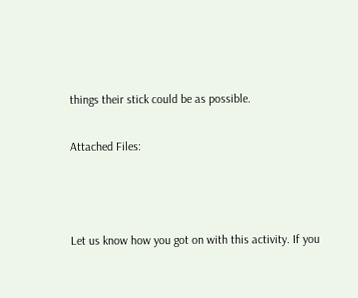things their stick could be as possible.

Attached Files:



Let us know how you got on with this activity. If you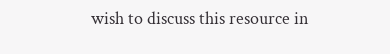wish to discuss this resource in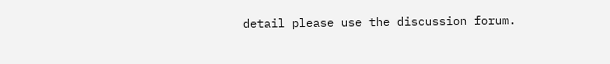detail please use the discussion forum.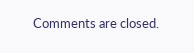Comments are closed.